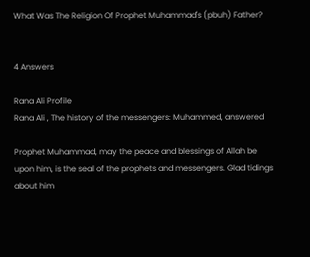What Was The Religion Of Prophet Muhammad's (pbuh) Father?


4 Answers

Rana Ali Profile
Rana Ali , The history of the messengers: Muhammed, answered

Prophet Muhammad, may the peace and blessings of Allah be upon him, is the seal of the prophets and messengers. Glad tidings about him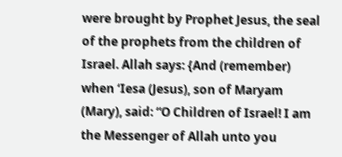were brought by Prophet Jesus, the seal of the prophets from the children of Israel. Allah says: {And (remember) when ‘Iesa (Jesus), son of Maryam (Mary), said: “O Children of Israel! I am the Messenger of Allah unto you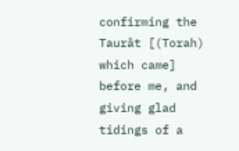confirming the Taurât [(Torah) which came] before me, and giving glad tidings of a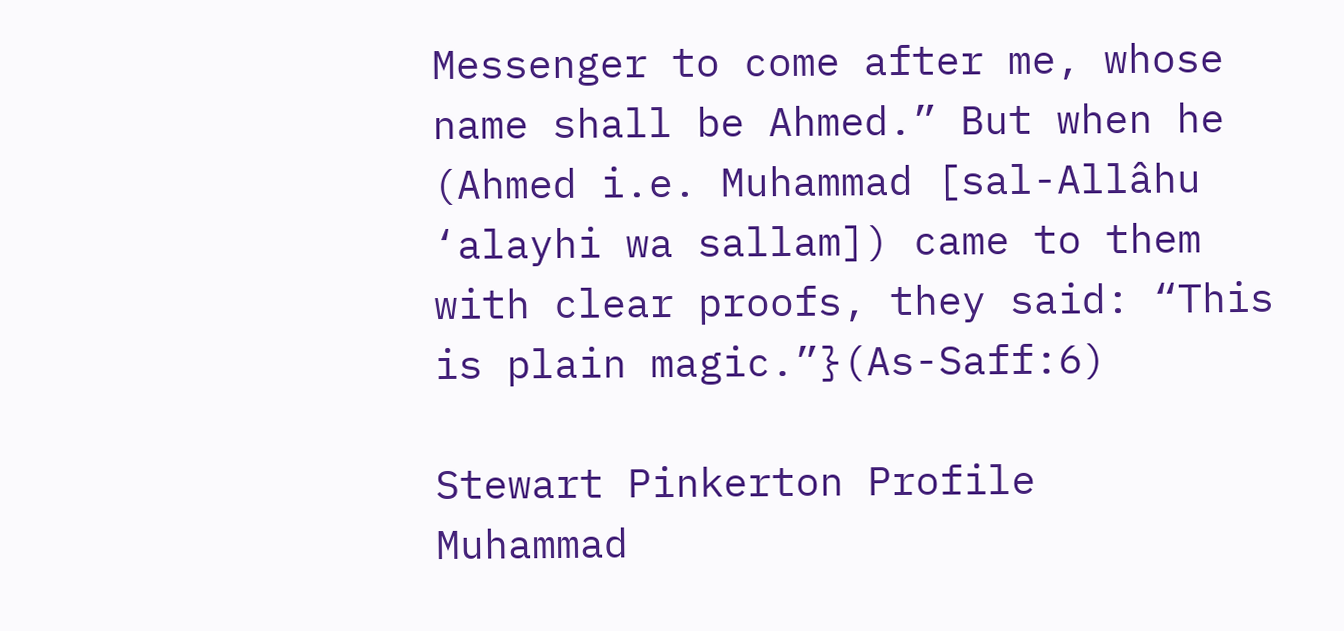Messenger to come after me, whose name shall be Ahmed.” But when he (Ahmed i.e. Muhammad [sal-Allâhu ‘alayhi wa sallam]) came to them with clear proofs, they said: “This is plain magic.”}(As-Saff:6)

Stewart Pinkerton Profile
Muhammad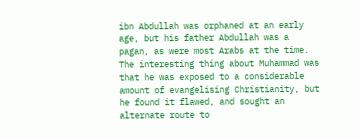ibn Abdullah was orphaned at an early age, but his father Abdullah was a pagan, as were most Arabs at the time. The interesting thing about Muhammad was that he was exposed to a considerable amount of evangelising Christianity, but he found it flawed, and sought an alternate route to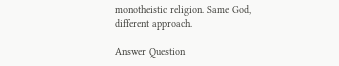monotheistic religion. Same God, different approach.

Answer Question